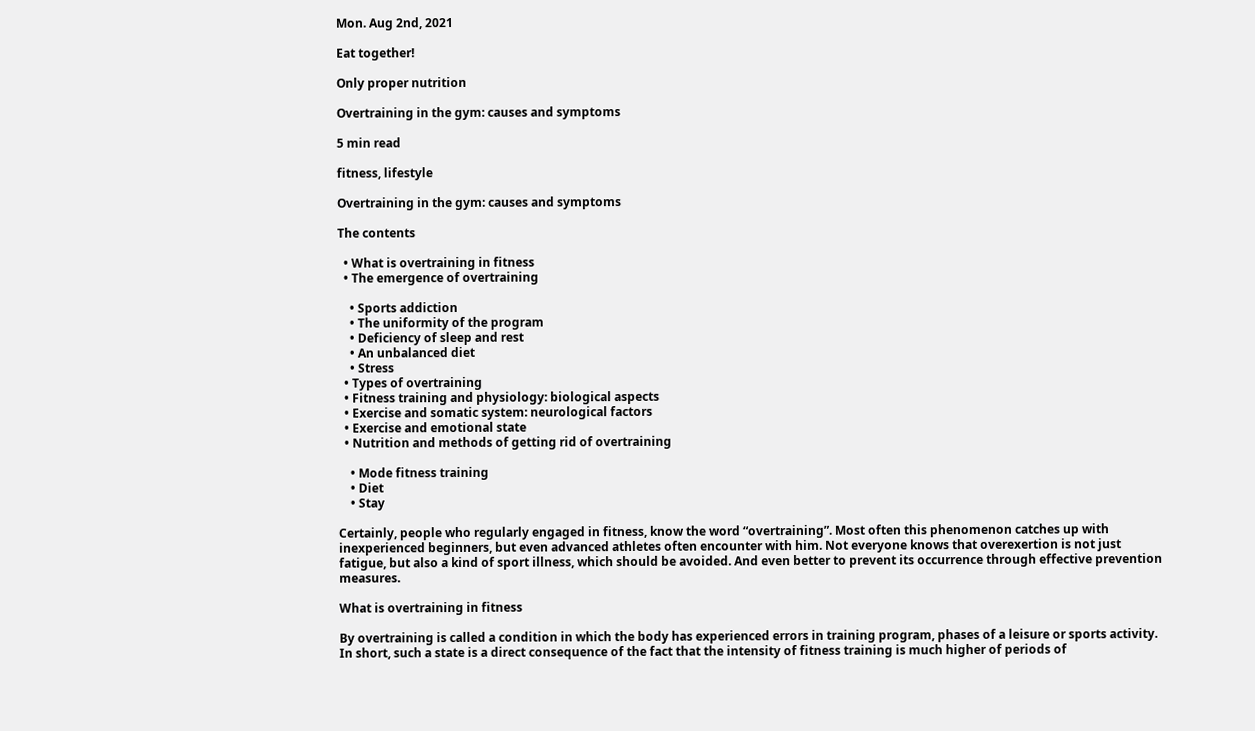Mon. Aug 2nd, 2021

Eat together!

Only proper nutrition

Overtraining in the gym: causes and symptoms

5 min read

fitness, lifestyle

Overtraining in the gym: causes and symptoms

The contents

  • What is overtraining in fitness
  • The emergence of overtraining

    • Sports addiction
    • The uniformity of the program
    • Deficiency of sleep and rest
    • An unbalanced diet
    • Stress
  • Types of overtraining
  • Fitness training and physiology: biological aspects
  • Exercise and somatic system: neurological factors
  • Exercise and emotional state
  • Nutrition and methods of getting rid of overtraining

    • Mode fitness training
    • Diet
    • Stay

Certainly, people who regularly engaged in fitness, know the word “overtraining”. Most often this phenomenon catches up with inexperienced beginners, but even advanced athletes often encounter with him. Not everyone knows that overexertion is not just fatigue, but also a kind of sport illness, which should be avoided. And even better to prevent its occurrence through effective prevention measures.

What is overtraining in fitness

By overtraining is called a condition in which the body has experienced errors in training program, phases of a leisure or sports activity. In short, such a state is a direct consequence of the fact that the intensity of fitness training is much higher of periods of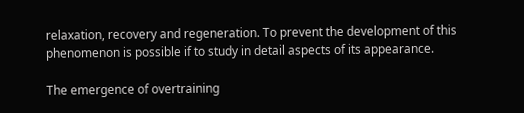relaxation, recovery and regeneration. To prevent the development of this phenomenon is possible if to study in detail aspects of its appearance.

The emergence of overtraining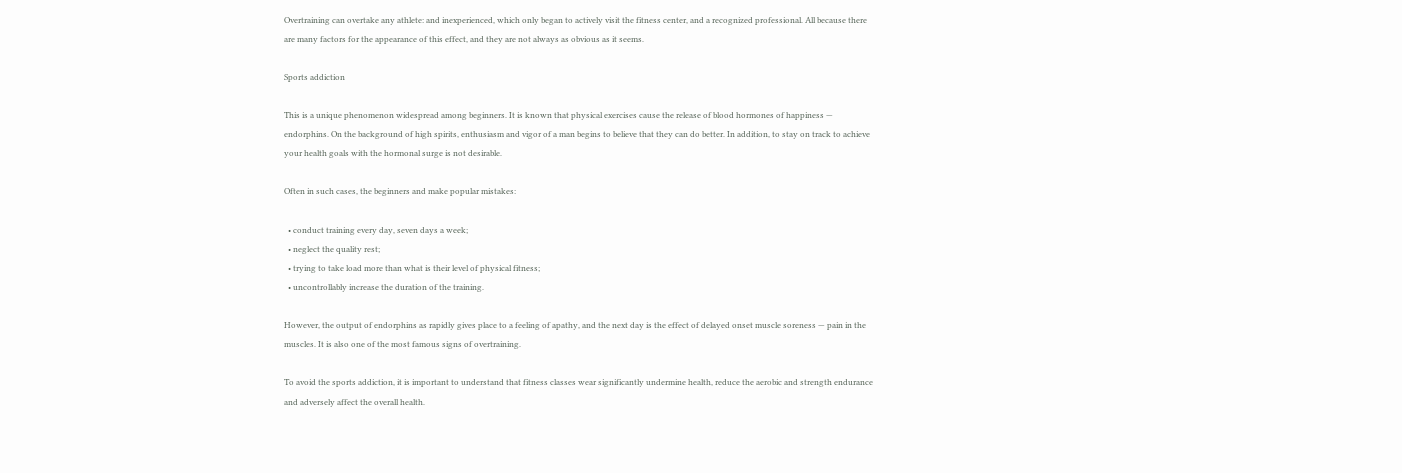Overtraining can overtake any athlete: and inexperienced, which only began to actively visit the fitness center, and a recognized professional. All because there are many factors for the appearance of this effect, and they are not always as obvious as it seems.

Sports addiction

This is a unique phenomenon widespread among beginners. It is known that physical exercises cause the release of blood hormones of happiness — endorphins. On the background of high spirits, enthusiasm and vigor of a man begins to believe that they can do better. In addition, to stay on track to achieve your health goals with the hormonal surge is not desirable.

Often in such cases, the beginners and make popular mistakes:

  • conduct training every day, seven days a week;
  • neglect the quality rest;
  • trying to take load more than what is their level of physical fitness;
  • uncontrollably increase the duration of the training.

However, the output of endorphins as rapidly gives place to a feeling of apathy, and the next day is the effect of delayed onset muscle soreness — pain in the muscles. It is also one of the most famous signs of overtraining.

To avoid the sports addiction, it is important to understand that fitness classes wear significantly undermine health, reduce the aerobic and strength endurance and adversely affect the overall health.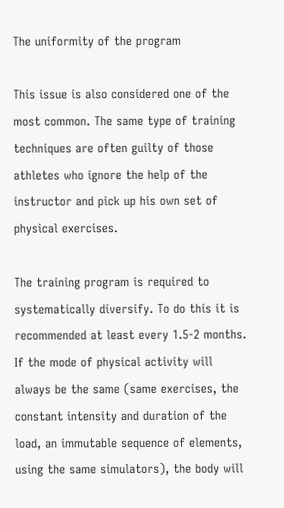The uniformity of the program

This issue is also considered one of the most common. The same type of training techniques are often guilty of those athletes who ignore the help of the instructor and pick up his own set of physical exercises.

The training program is required to systematically diversify. To do this it is recommended at least every 1.5-2 months. If the mode of physical activity will always be the same (same exercises, the constant intensity and duration of the load, an immutable sequence of elements, using the same simulators), the body will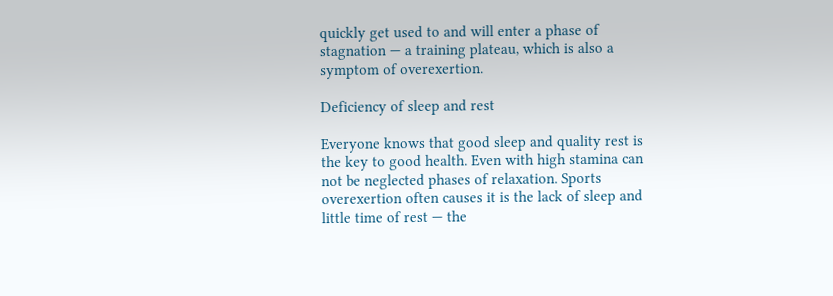quickly get used to and will enter a phase of stagnation — a training plateau, which is also a symptom of overexertion.

Deficiency of sleep and rest

Everyone knows that good sleep and quality rest is the key to good health. Even with high stamina can not be neglected phases of relaxation. Sports overexertion often causes it is the lack of sleep and little time of rest — the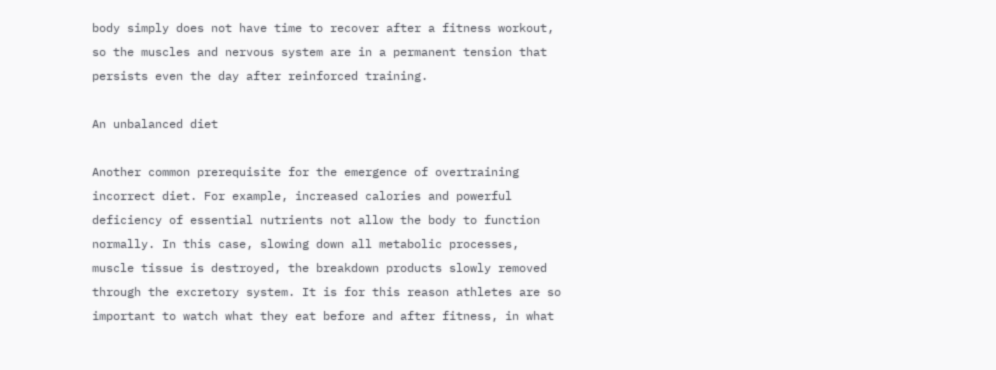body simply does not have time to recover after a fitness workout, so the muscles and nervous system are in a permanent tension that persists even the day after reinforced training.

An unbalanced diet

Another common prerequisite for the emergence of overtraining incorrect diet. For example, increased calories and powerful deficiency of essential nutrients not allow the body to function normally. In this case, slowing down all metabolic processes, muscle tissue is destroyed, the breakdown products slowly removed through the excretory system. It is for this reason athletes are so important to watch what they eat before and after fitness, in what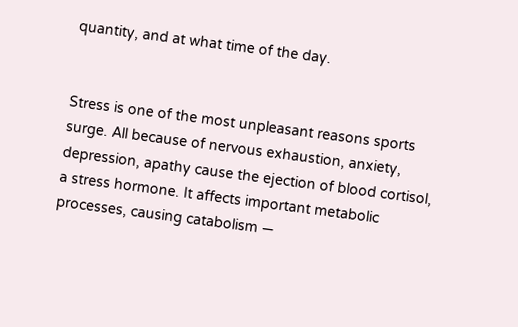quantity, and at what time of the day.


Stress is one of the most unpleasant reasons sports surge. All because of nervous exhaustion, anxiety, depression, apathy cause the ejection of blood cortisol, a stress hormone. It affects important metabolic processes, causing catabolism —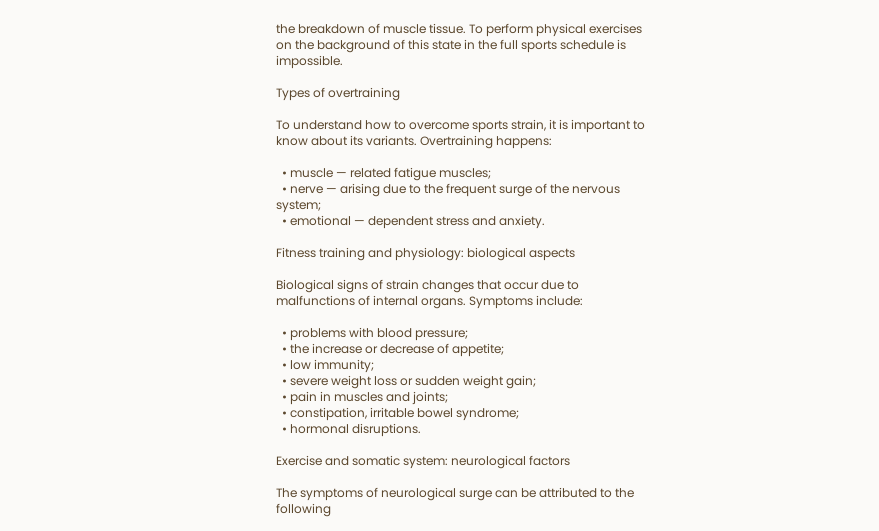the breakdown of muscle tissue. To perform physical exercises on the background of this state in the full sports schedule is impossible.

Types of overtraining

To understand how to overcome sports strain, it is important to know about its variants. Overtraining happens:

  • muscle — related fatigue muscles;
  • nerve — arising due to the frequent surge of the nervous system;
  • emotional — dependent stress and anxiety.

Fitness training and physiology: biological aspects

Biological signs of strain changes that occur due to malfunctions of internal organs. Symptoms include:

  • problems with blood pressure;
  • the increase or decrease of appetite;
  • low immunity;
  • severe weight loss or sudden weight gain;
  • pain in muscles and joints;
  • constipation, irritable bowel syndrome;
  • hormonal disruptions.

Exercise and somatic system: neurological factors

The symptoms of neurological surge can be attributed to the following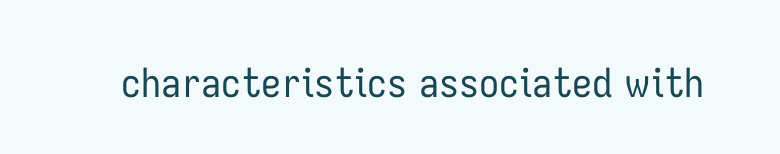characteristics associated with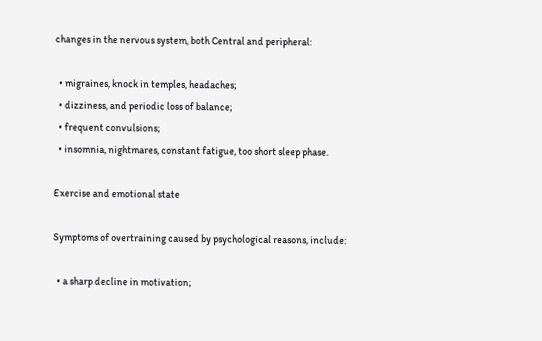changes in the nervous system, both Central and peripheral:

  • migraines, knock in temples, headaches;
  • dizziness, and periodic loss of balance;
  • frequent convulsions;
  • insomnia, nightmares, constant fatigue, too short sleep phase.

Exercise and emotional state

Symptoms of overtraining caused by psychological reasons, include:

  • a sharp decline in motivation;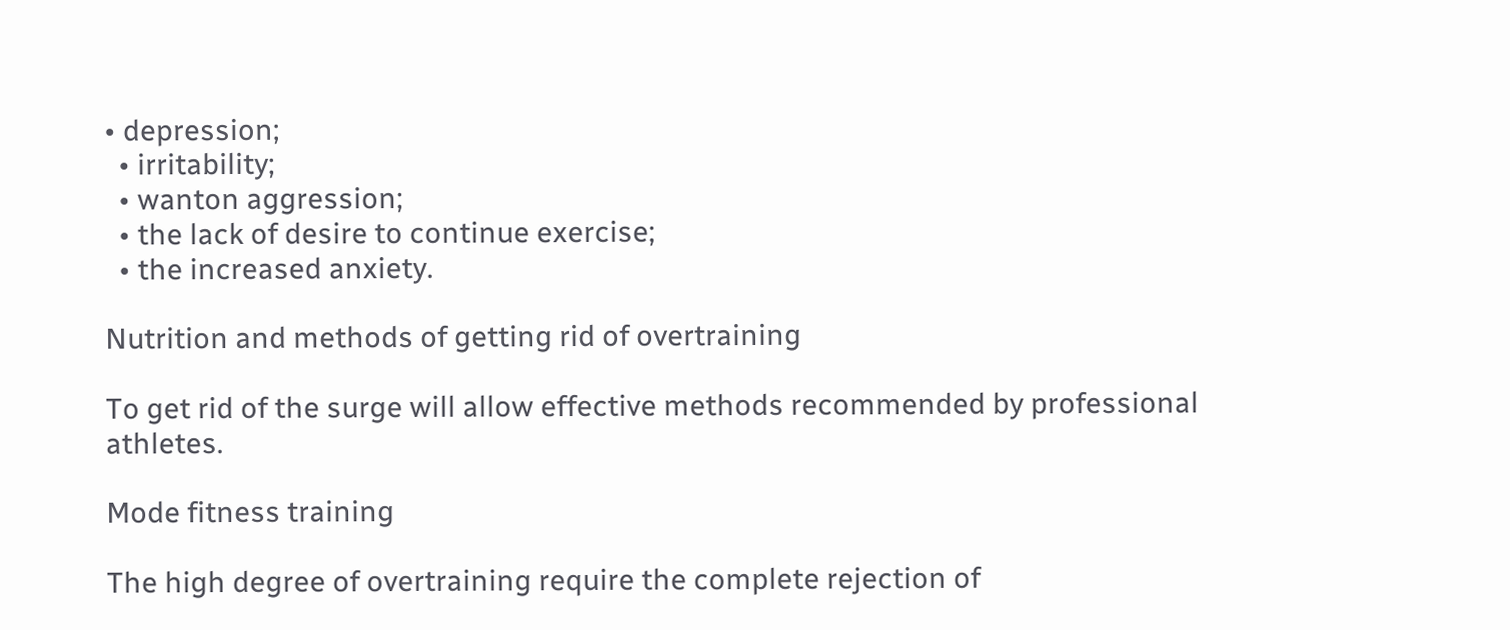• depression;
  • irritability;
  • wanton aggression;
  • the lack of desire to continue exercise;
  • the increased anxiety.

Nutrition and methods of getting rid of overtraining

To get rid of the surge will allow effective methods recommended by professional athletes.

Mode fitness training

The high degree of overtraining require the complete rejection of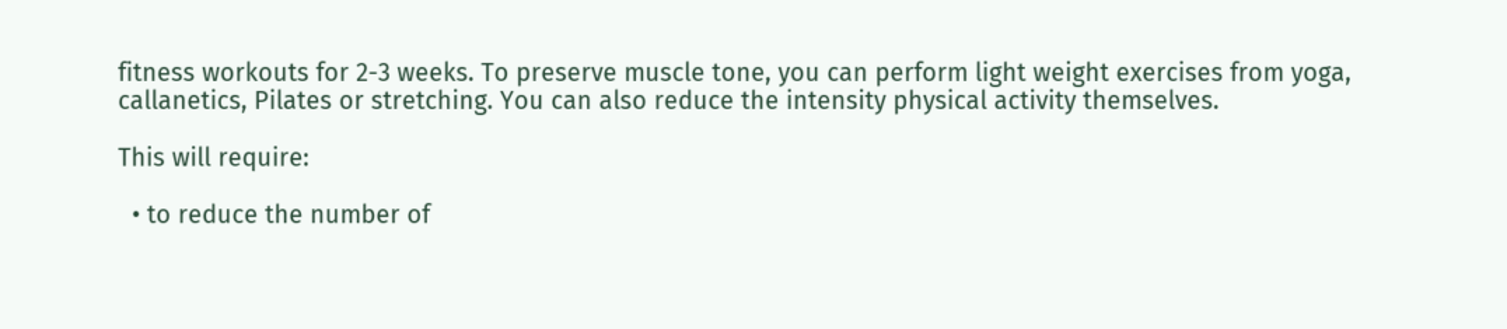fitness workouts for 2-3 weeks. To preserve muscle tone, you can perform light weight exercises from yoga, callanetics, Pilates or stretching. You can also reduce the intensity physical activity themselves.

This will require:

  • to reduce the number of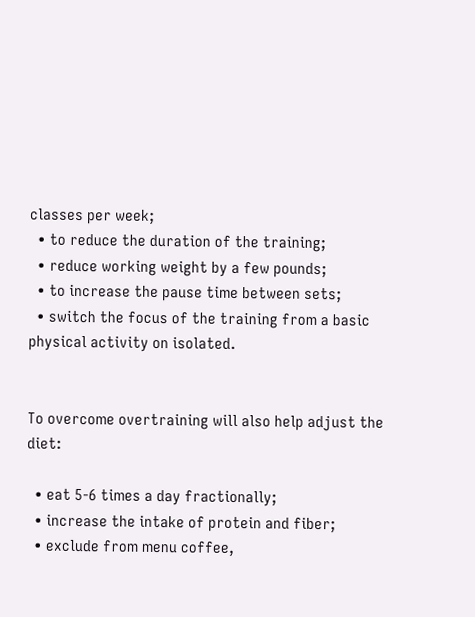classes per week;
  • to reduce the duration of the training;
  • reduce working weight by a few pounds;
  • to increase the pause time between sets;
  • switch the focus of the training from a basic physical activity on isolated.


To overcome overtraining will also help adjust the diet:

  • eat 5-6 times a day fractionally;
  • increase the intake of protein and fiber;
  • exclude from menu coffee,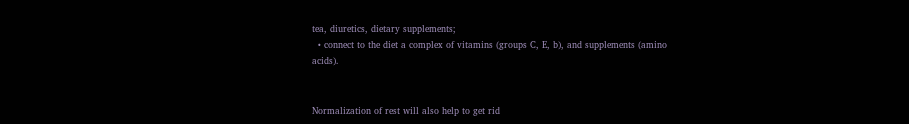tea, diuretics, dietary supplements;
  • connect to the diet a complex of vitamins (groups C, E, b), and supplements (amino acids).


Normalization of rest will also help to get rid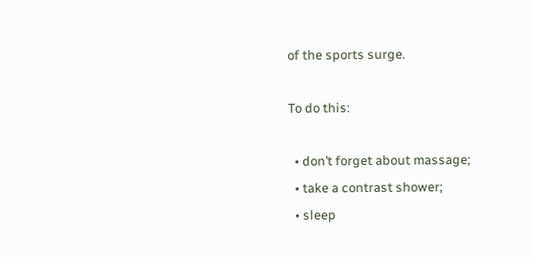of the sports surge.

To do this:

  • don’t forget about massage;
  • take a contrast shower;
  • sleep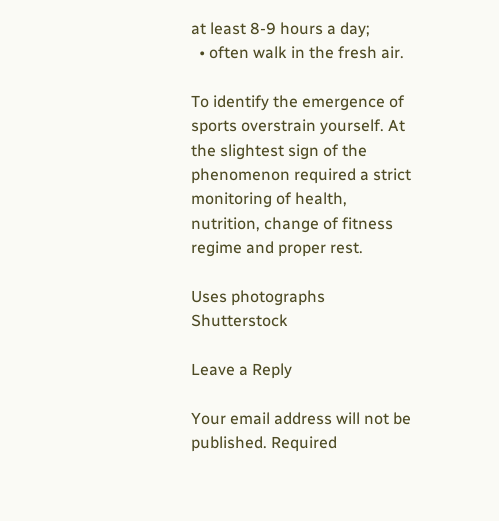at least 8-9 hours a day;
  • often walk in the fresh air.

To identify the emergence of sports overstrain yourself. At the slightest sign of the phenomenon required a strict monitoring of health, nutrition, change of fitness regime and proper rest.

Uses photographs Shutterstock

Leave a Reply

Your email address will not be published. Required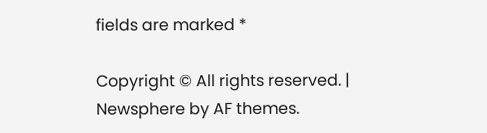fields are marked *

Copyright © All rights reserved. | Newsphere by AF themes.